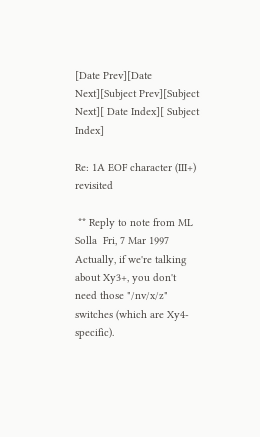[Date Prev][Date Next][Subject Prev][Subject Next][ Date Index][ Subject Index]

Re: 1A EOF character (III+) revisited

 ** Reply to note from ML Solla  Fri, 7 Mar 1997
Actually, if we're talking about Xy3+, you don't need those "/nv/x/z"
switches (which are Xy4-specific).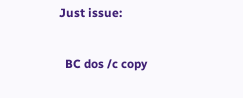Just issue:

  BC dos /c copy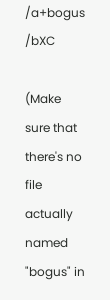/a+bogus /bXC

(Make sure that there's no file actually named "bogus" in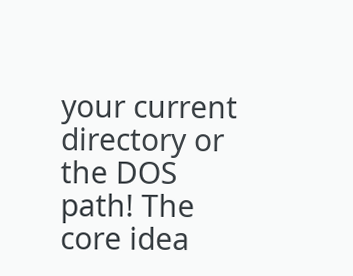your current
directory or the DOS path! The core idea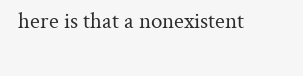here is that a nonexistent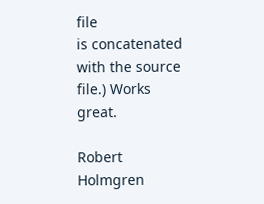file
is concatenated with the source file.) Works great.

Robert Holmgren